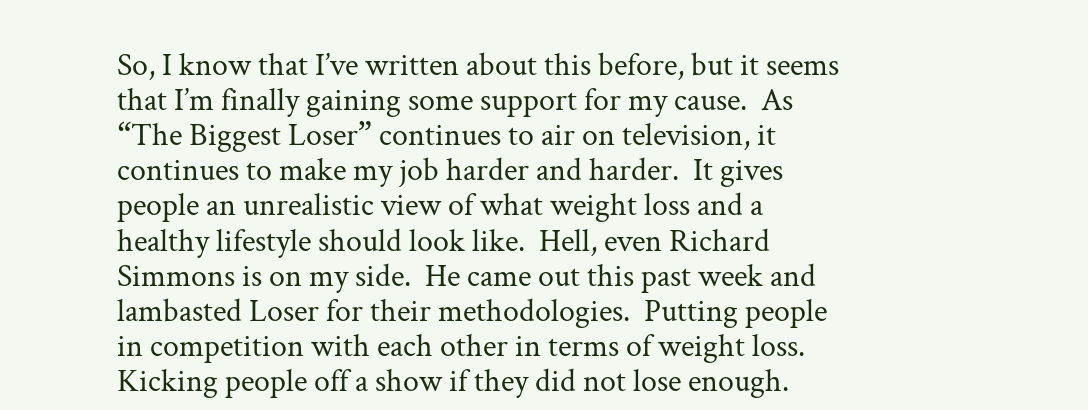So, I know that I’ve written about this before, but it seems that I’m finally gaining some support for my cause.  As “The Biggest Loser” continues to air on television, it continues to make my job harder and harder.  It gives people an unrealistic view of what weight loss and a healthy lifestyle should look like.  Hell, even Richard Simmons is on my side.  He came out this past week and lambasted Loser for their methodologies.  Putting people in competition with each other in terms of weight loss.  Kicking people off a show if they did not lose enough.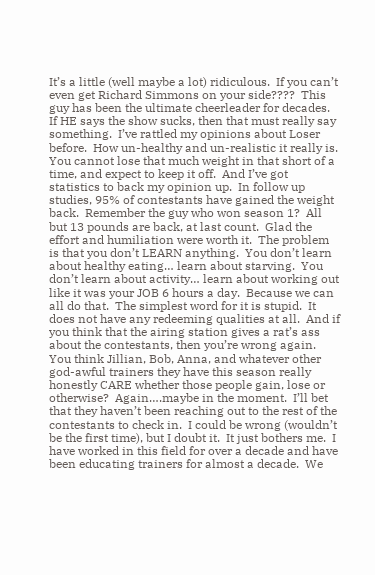It’s a little (well maybe a lot) ridiculous.  If you can’t even get Richard Simmons on your side????  This guy has been the ultimate cheerleader for decades.  If HE says the show sucks, then that must really say something.  I’ve rattled my opinions about Loser before.  How un-healthy and un-realistic it really is.  You cannot lose that much weight in that short of a time, and expect to keep it off.  And I’ve got statistics to back my opinion up.  In follow up studies, 95% of contestants have gained the weight back.  Remember the guy who won season 1?  All but 13 pounds are back, at last count.  Glad the effort and humiliation were worth it.  The problem is that you don’t LEARN anything.  You don’t learn about healthy eating… learn about starving.  You don’t learn about activity… learn about working out like it was your JOB 6 hours a day.  Because we can all do that.  The simplest word for it is stupid.  It does not have any redeeming qualities at all.  And if you think that the airing station gives a rat’s ass about the contestants, then you’re wrong again.  You think Jillian, Bob, Anna, and whatever other god-awful trainers they have this season really honestly CARE whether those people gain, lose or otherwise?  Again….maybe in the moment.  I’ll bet that they haven’t been reaching out to the rest of the contestants to check in.  I could be wrong (wouldn’t be the first time), but I doubt it.  It just bothers me.  I have worked in this field for over a decade and have been educating trainers for almost a decade.  We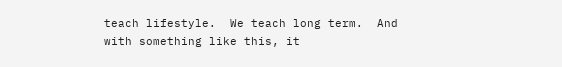teach lifestyle.  We teach long term.  And with something like this, it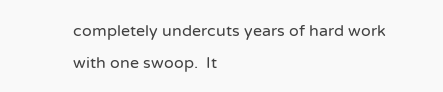completely undercuts years of hard work with one swoop.  It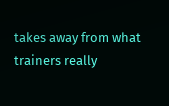takes away from what trainers really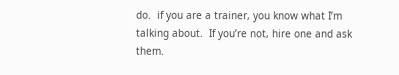do.  if you are a trainer, you know what I’m talking about.  If you’re not, hire one and ask them.